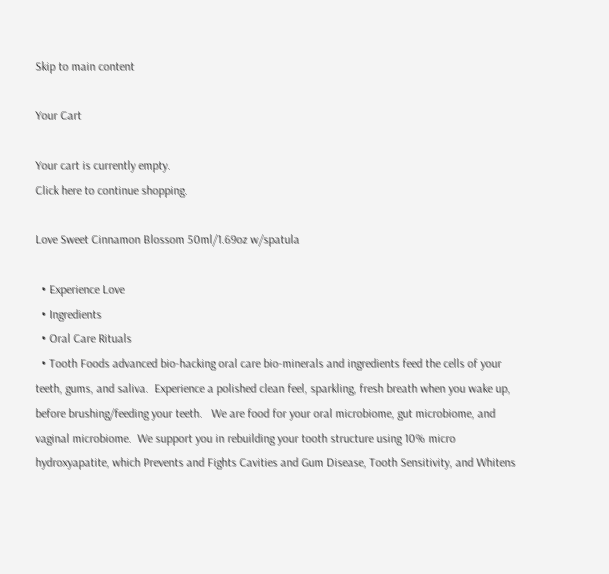Skip to main content

Your Cart

Your cart is currently empty.
Click here to continue shopping.

Love Sweet Cinnamon Blossom 50ml/1.69oz w/spatula

  • Experience Love
  • Ingredients
  • Oral Care Rituals
  • Tooth Foods advanced bio-hacking oral care bio-minerals and ingredients feed the cells of your teeth, gums, and saliva.  Experience a polished clean feel, sparkling, fresh breath when you wake up, before brushing/feeding your teeth.   We are food for your oral microbiome, gut microbiome, and vaginal microbiome.  We support you in rebuilding your tooth structure using 10% micro hydroxyapatite, which Prevents and Fights Cavities and Gum Disease, Tooth Sensitivity, and Whitens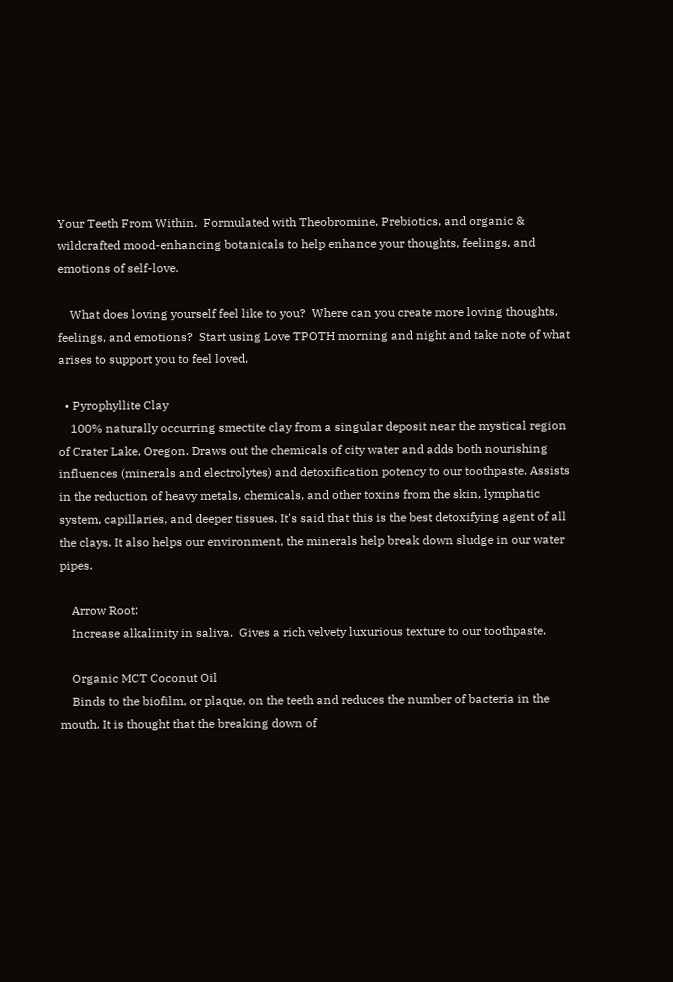Your Teeth From Within.  Formulated with Theobromine, Prebiotics, and organic & wildcrafted mood-enhancing botanicals to help enhance your thoughts, feelings, and emotions of self-love.

    What does loving yourself feel like to you?  Where can you create more loving thoughts, feelings, and emotions?  Start using Love TPOTH morning and night and take note of what arises to support you to feel loved.

  • Pyrophyllite Clay
    100% naturally occurring smectite clay from a singular deposit near the mystical region of Crater Lake, Oregon. Draws out the chemicals of city water and adds both nourishing influences (minerals and electrolytes) and detoxification potency to our toothpaste. Assists in the reduction of heavy metals, chemicals, and other toxins from the skin, lymphatic system, capillaries, and deeper tissues. It's said that this is the best detoxifying agent of all the clays. It also helps our environment, the minerals help break down sludge in our water pipes.

    Arrow Root:
    Increase alkalinity in saliva.  Gives a rich velvety luxurious texture to our toothpaste.

    Organic MCT Coconut Oil
    Binds to the biofilm, or plaque, on the teeth and reduces the number of bacteria in the mouth. It is thought that the breaking down of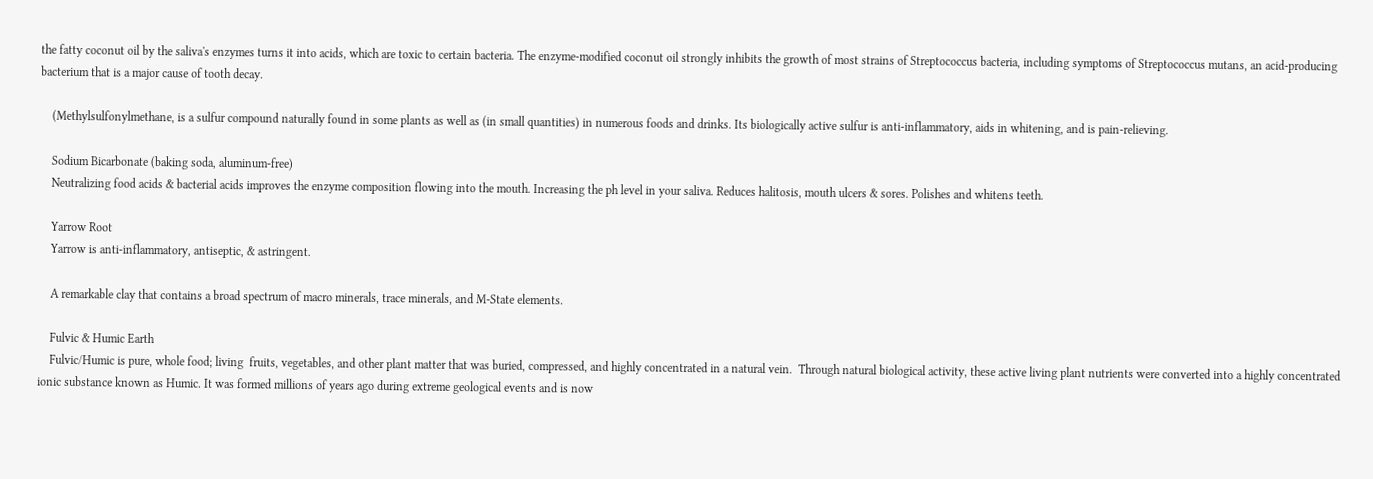the fatty coconut oil by the saliva's enzymes turns it into acids, which are toxic to certain bacteria. The enzyme-modified coconut oil strongly inhibits the growth of most strains of Streptococcus bacteria, including symptoms of Streptococcus mutans, an acid-producing bacterium that is a major cause of tooth decay.

    (Methylsulfonylmethane, is a sulfur compound naturally found in some plants as well as (in small quantities) in numerous foods and drinks. Its biologically active sulfur is anti-inflammatory, aids in whitening, and is pain-relieving.

    Sodium Bicarbonate (baking soda, aluminum-free)
    Neutralizing food acids & bacterial acids improves the enzyme composition flowing into the mouth. Increasing the ph level in your saliva. Reduces halitosis, mouth ulcers & sores. Polishes and whitens teeth.

    Yarrow Root
    Yarrow is anti-inflammatory, antiseptic, & astringent.

    A remarkable clay that contains a broad spectrum of macro minerals, trace minerals, and M-State elements.

    Fulvic & Humic Earth
    Fulvic/Humic is pure, whole food; living  fruits, vegetables, and other plant matter that was buried, compressed, and highly concentrated in a natural vein.  Through natural biological activity, these active living plant nutrients were converted into a highly concentrated ionic substance known as Humic. It was formed millions of years ago during extreme geological events and is now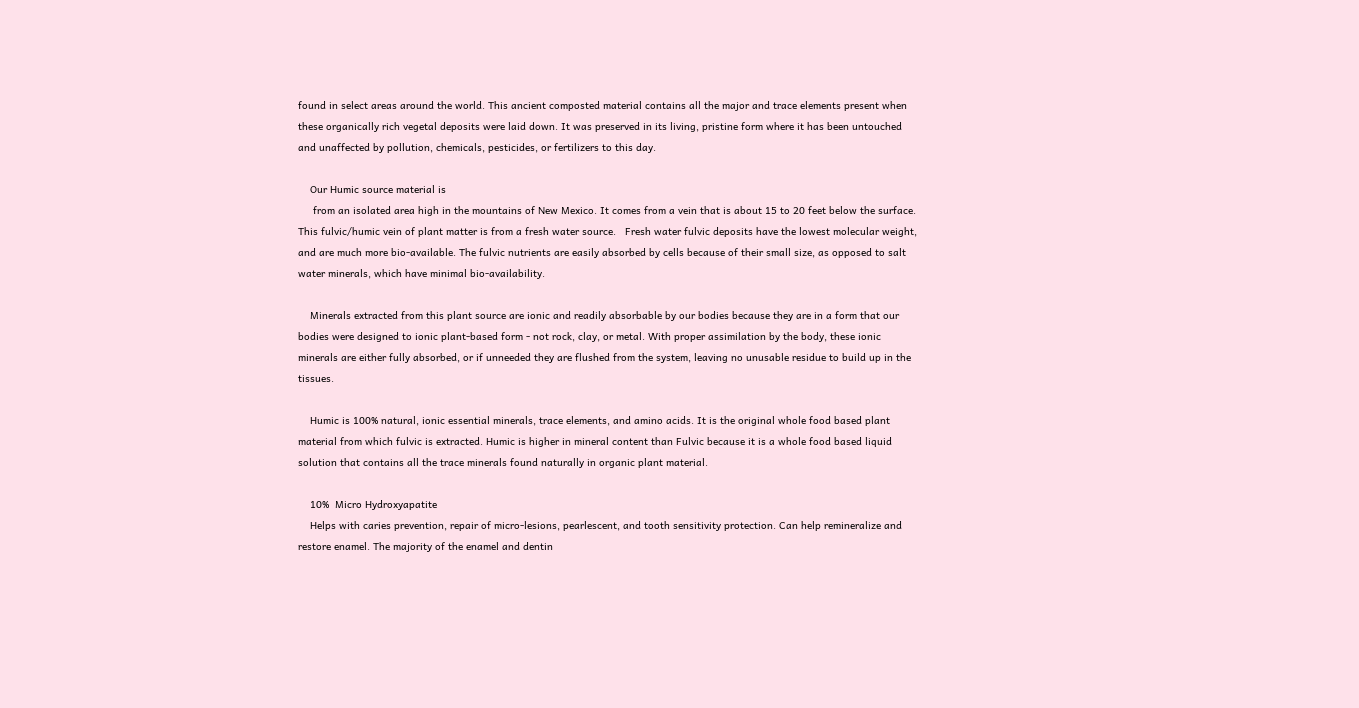found in select areas around the world. This ancient composted material contains all the major and trace elements present when these organically rich vegetal deposits were laid down. It was preserved in its living, pristine form where it has been untouched and unaffected by pollution, chemicals, pesticides, or fertilizers to this day.

    Our Humic source material is
     from an isolated area high in the mountains of New Mexico. It comes from a vein that is about 15 to 20 feet below the surface.  This fulvic/humic vein of plant matter is from a fresh water source.   Fresh water fulvic deposits have the lowest molecular weight, and are much more bio-available. The fulvic nutrients are easily absorbed by cells because of their small size, as opposed to salt water minerals, which have minimal bio-availability.

    Minerals extracted from this plant source are ionic and readily absorbable by our bodies because they are in a form that our bodies were designed to ionic plant-based form - not rock, clay, or metal. With proper assimilation by the body, these ionic minerals are either fully absorbed, or if unneeded they are flushed from the system, leaving no unusable residue to build up in the tissues.

    Humic is 100% natural, ionic essential minerals, trace elements, and amino acids. It is the original whole food based plant material from which fulvic is extracted. Humic is higher in mineral content than Fulvic because it is a whole food based liquid solution that contains all the trace minerals found naturally in organic plant material.

    10%  Micro Hydroxyapatite
    Helps with caries prevention, repair of micro-lesions, pearlescent, and tooth sensitivity protection. Can help remineralize and restore enamel. The majority of the enamel and dentin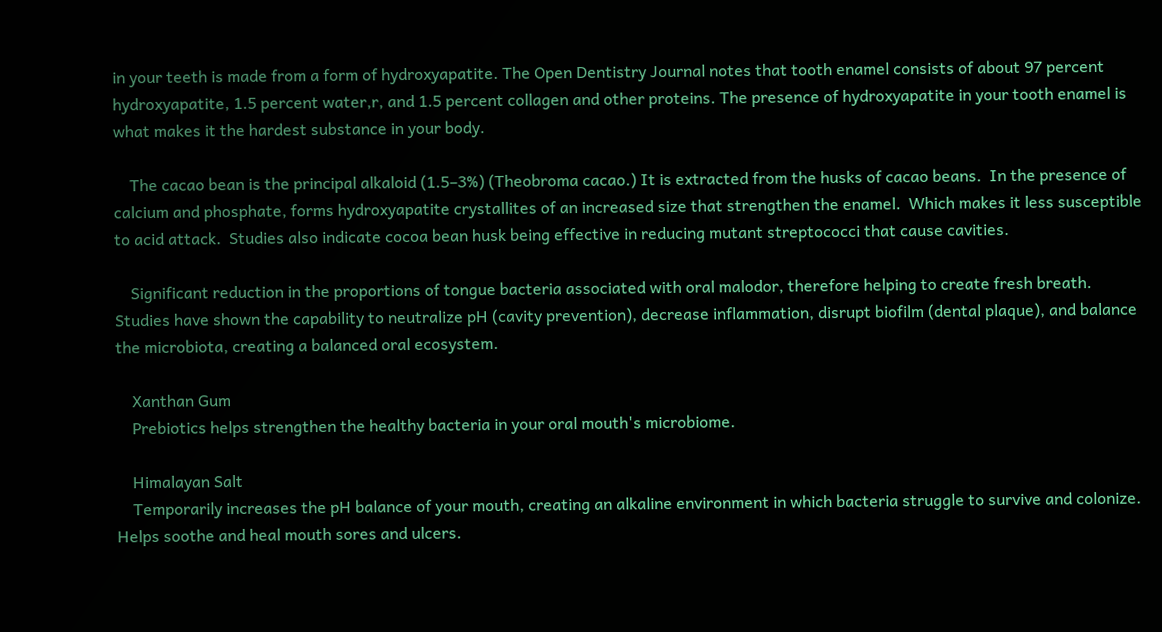in your teeth is made from a form of hydroxyapatite. The Open Dentistry Journal notes that tooth enamel consists of about 97 percent hydroxyapatite, 1.5 percent water,r, and 1.5 percent collagen and other proteins. The presence of hydroxyapatite in your tooth enamel is what makes it the hardest substance in your body.

    The cacao bean is the principal alkaloid (1.5–3%) (Theobroma cacao.) It is extracted from the husks of cacao beans.  In the presence of calcium and phosphate, forms hydroxyapatite crystallites of an increased size that strengthen the enamel.  Which makes it less susceptible to acid attack.  Studies also indicate cocoa bean husk being effective in reducing mutant streptococci that cause cavities.

    Significant reduction in the proportions of tongue bacteria associated with oral malodor, therefore helping to create fresh breath.  Studies have shown the capability to neutralize pH (cavity prevention), decrease inflammation, disrupt biofilm (dental plaque), and balance the microbiota, creating a balanced oral ecosystem.

    Xanthan Gum
    Prebiotics helps strengthen the healthy bacteria in your oral mouth's microbiome.

    Himalayan Salt
    Temporarily increases the pH balance of your mouth, creating an alkaline environment in which bacteria struggle to survive and colonize. Helps soothe and heal mouth sores and ulcers.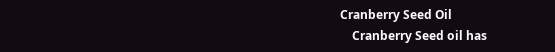Cranberry Seed Oil
    Cranberry Seed oil has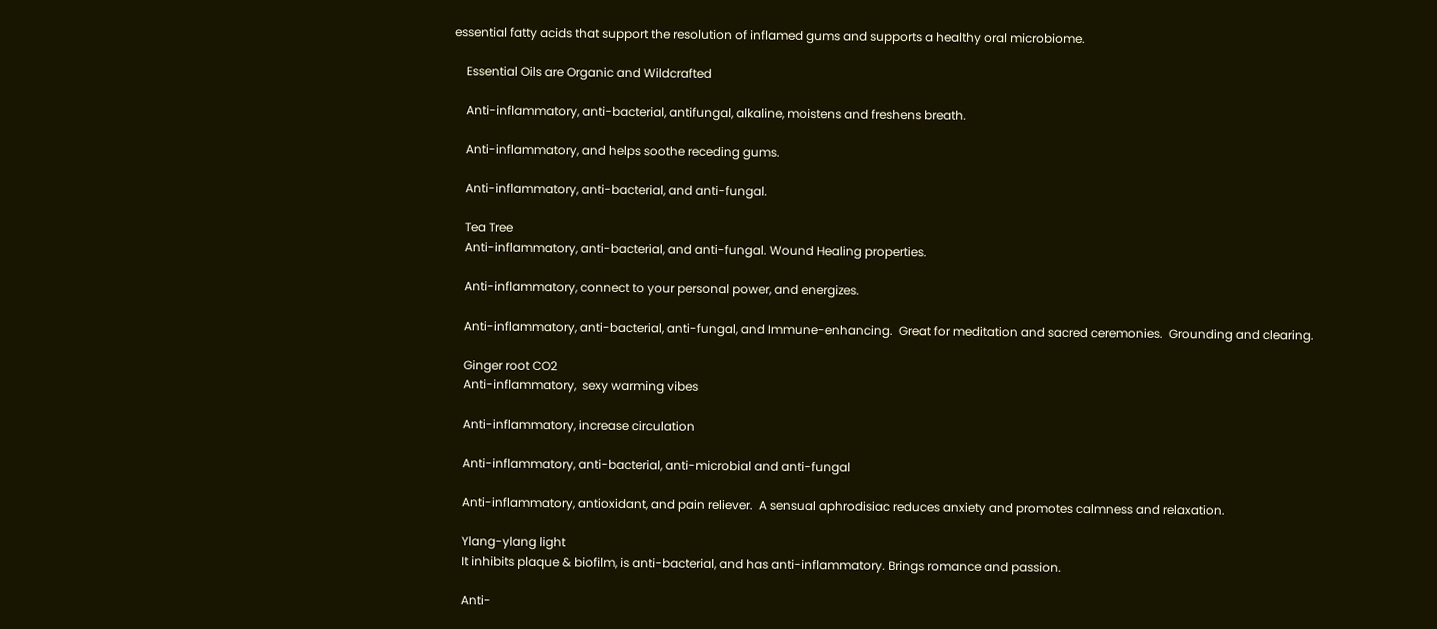essential fatty acids that support the resolution of inflamed gums and supports a healthy oral microbiome.

    Essential Oils are Organic and Wildcrafted

    Anti-inflammatory, anti-bacterial, antifungal, alkaline, moistens and freshens breath.

    Anti-inflammatory, and helps soothe receding gums.

    Anti-inflammatory, anti-bacterial, and anti-fungal.

    Tea Tree
    Anti-inflammatory, anti-bacterial, and anti-fungal. Wound Healing properties.

    Anti-inflammatory, connect to your personal power, and energizes.

    Anti-inflammatory, anti-bacterial, anti-fungal, and Immune-enhancing.  Great for meditation and sacred ceremonies.  Grounding and clearing.

    Ginger root CO2
    Anti-inflammatory,  sexy warming vibes

    Anti-inflammatory, increase circulation

    Anti-inflammatory, anti-bacterial, anti-microbial and anti-fungal

    Anti-inflammatory, antioxidant, and pain reliever.  A sensual aphrodisiac reduces anxiety and promotes calmness and relaxation.

    Ylang-ylang light
    It inhibits plaque & biofilm, is anti-bacterial, and has anti-inflammatory. Brings romance and passion.

    Anti-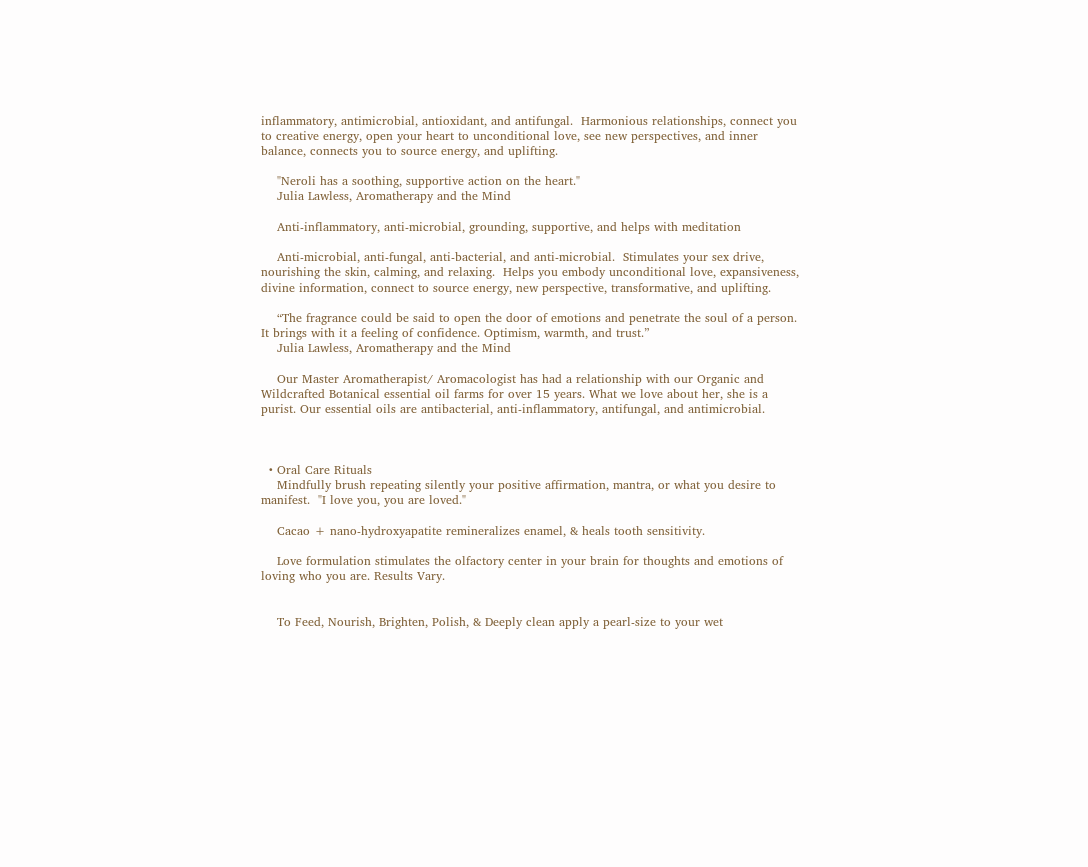inflammatory, antimicrobial, antioxidant, and antifungal.  Harmonious relationships, connect you to creative energy, open your heart to unconditional love, see new perspectives, and inner balance, connects you to source energy, and uplifting.

    "Neroli has a soothing, supportive action on the heart."
    Julia Lawless, Aromatherapy and the Mind

    Anti-inflammatory, anti-microbial, grounding, supportive, and helps with meditation

    Anti-microbial, anti-fungal, anti-bacterial, and anti-microbial.  Stimulates your sex drive, nourishing the skin, calming, and relaxing.  Helps you embody unconditional love, expansiveness, divine information, connect to source energy, new perspective, transformative, and uplifting.

    “The fragrance could be said to open the door of emotions and penetrate the soul of a person. It brings with it a feeling of confidence. Optimism, warmth, and trust.”
    Julia Lawless, Aromatherapy and the Mind

    Our Master Aromatherapist/ Aromacologist has had a relationship with our Organic and Wildcrafted Botanical essential oil farms for over 15 years. What we love about her, she is a purist. Our essential oils are antibacterial, anti-inflammatory, antifungal, and antimicrobial.



  • Oral Care Rituals
    Mindfully brush repeating silently your positive affirmation, mantra, or what you desire to manifest.  "I love you, you are loved."

    Cacao + nano-hydroxyapatite remineralizes enamel, & heals tooth sensitivity.

    Love formulation stimulates the olfactory center in your brain for thoughts and emotions of loving who you are. Results Vary.


    To Feed, Nourish, Brighten, Polish, & Deeply clean apply a pearl-size to your wet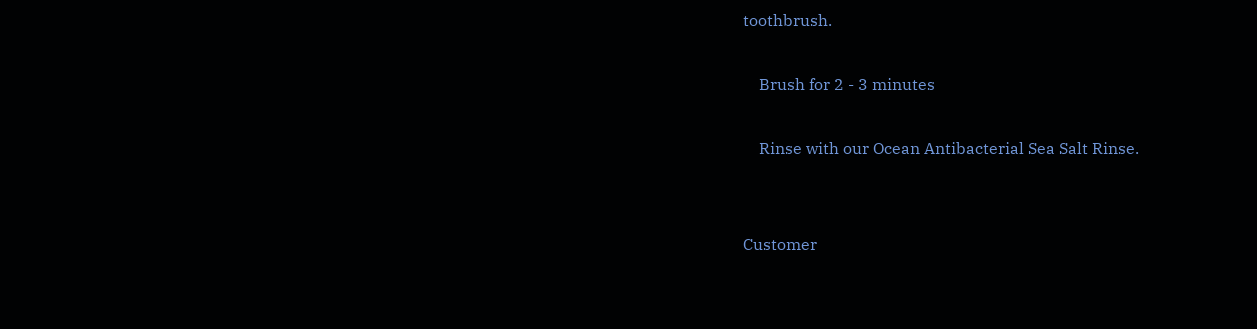toothbrush.

    Brush for 2 - 3 minutes

    Rinse with our Ocean Antibacterial Sea Salt Rinse.


Customer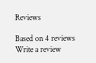Reviews

Based on 4 reviews Write a review